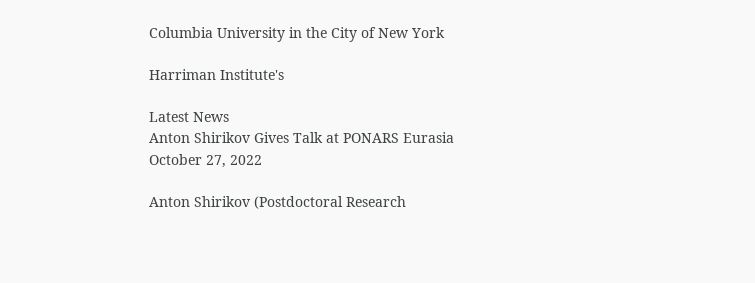Columbia University in the City of New York

Harriman Institute's

Latest News
Anton Shirikov Gives Talk at PONARS Eurasia
October 27, 2022

Anton Shirikov (Postdoctoral Research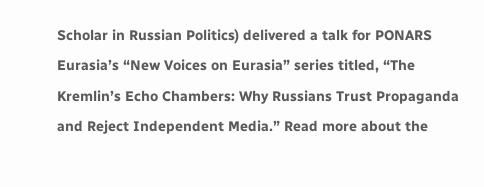Scholar in Russian Politics) delivered a talk for PONARS Eurasia’s “New Voices on Eurasia” series titled, “The Kremlin’s Echo Chambers: Why Russians Trust Propaganda and Reject Independent Media.” Read more about the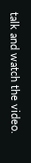talk and watch the video.